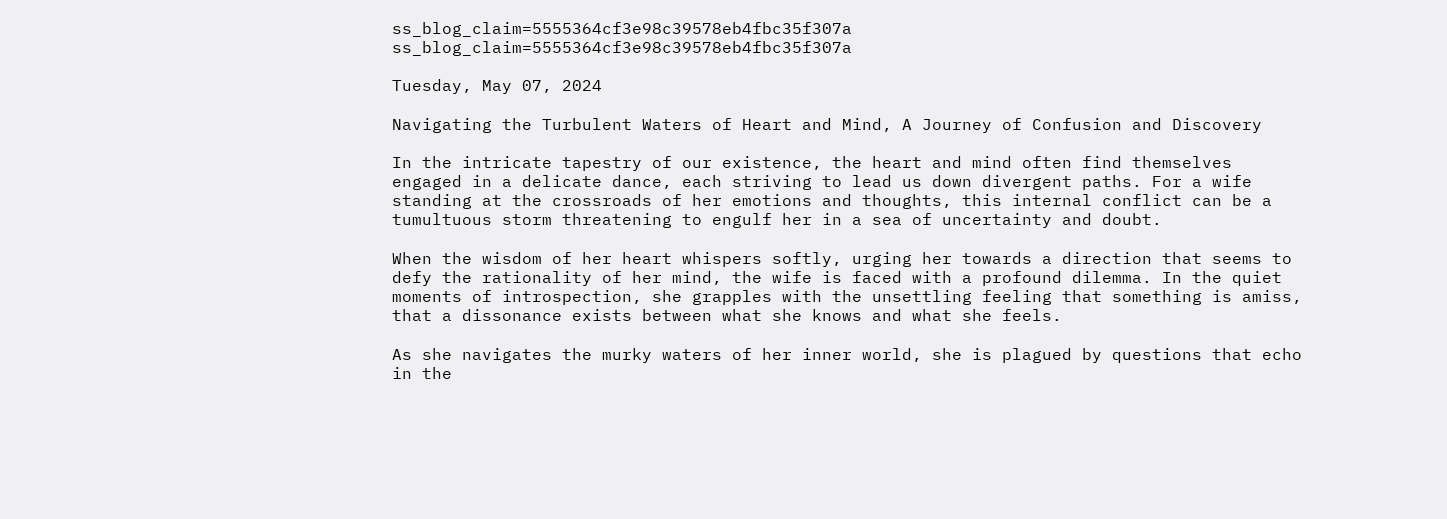ss_blog_claim=5555364cf3e98c39578eb4fbc35f307a ss_blog_claim=5555364cf3e98c39578eb4fbc35f307a

Tuesday, May 07, 2024

Navigating the Turbulent Waters of Heart and Mind, A Journey of Confusion and Discovery

In the intricate tapestry of our existence, the heart and mind often find themselves engaged in a delicate dance, each striving to lead us down divergent paths. For a wife standing at the crossroads of her emotions and thoughts, this internal conflict can be a tumultuous storm threatening to engulf her in a sea of uncertainty and doubt.

When the wisdom of her heart whispers softly, urging her towards a direction that seems to defy the rationality of her mind, the wife is faced with a profound dilemma. In the quiet moments of introspection, she grapples with the unsettling feeling that something is amiss, that a dissonance exists between what she knows and what she feels.

As she navigates the murky waters of her inner world, she is plagued by questions that echo in the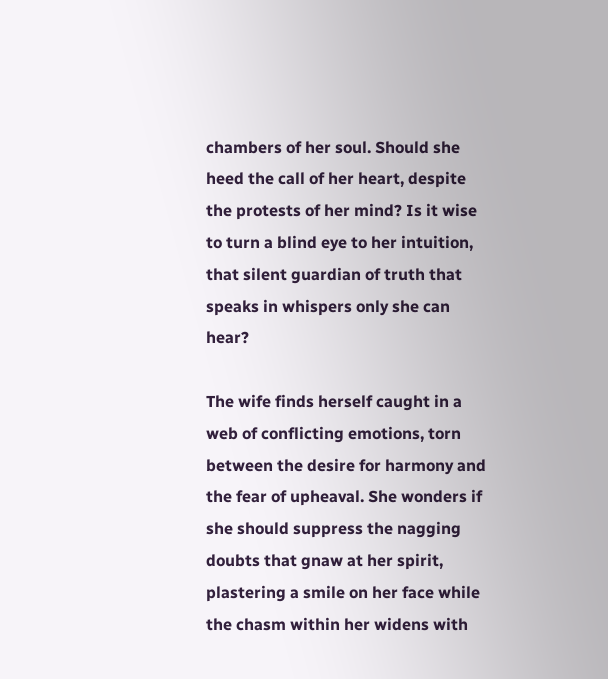chambers of her soul. Should she heed the call of her heart, despite the protests of her mind? Is it wise to turn a blind eye to her intuition, that silent guardian of truth that speaks in whispers only she can hear?

The wife finds herself caught in a web of conflicting emotions, torn between the desire for harmony and the fear of upheaval. She wonders if she should suppress the nagging doubts that gnaw at her spirit, plastering a smile on her face while the chasm within her widens with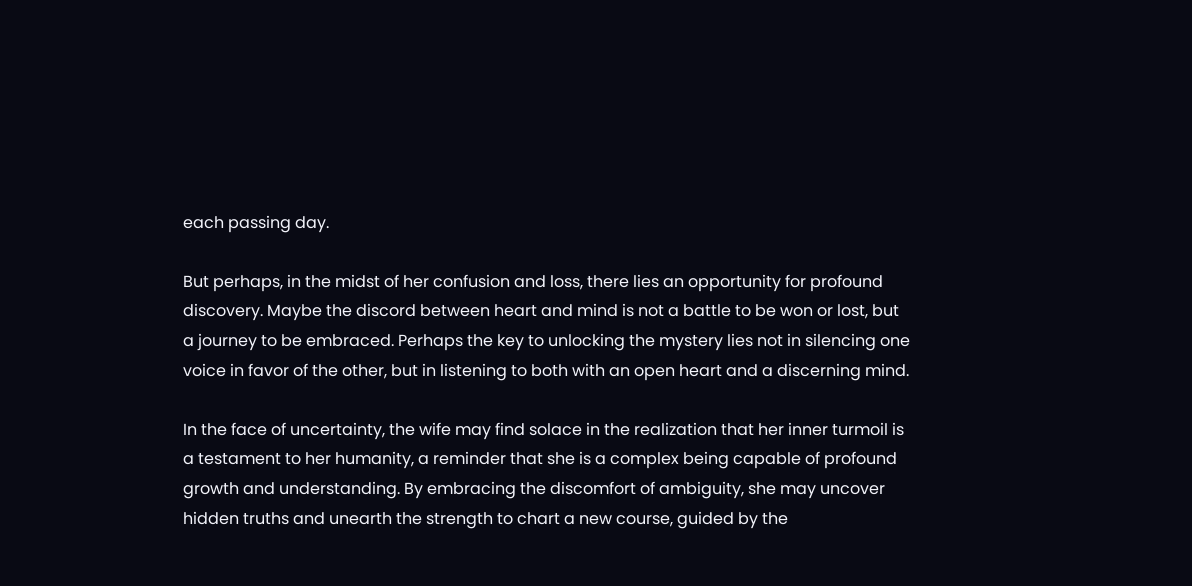each passing day.

But perhaps, in the midst of her confusion and loss, there lies an opportunity for profound discovery. Maybe the discord between heart and mind is not a battle to be won or lost, but a journey to be embraced. Perhaps the key to unlocking the mystery lies not in silencing one voice in favor of the other, but in listening to both with an open heart and a discerning mind.

In the face of uncertainty, the wife may find solace in the realization that her inner turmoil is a testament to her humanity, a reminder that she is a complex being capable of profound growth and understanding. By embracing the discomfort of ambiguity, she may uncover hidden truths and unearth the strength to chart a new course, guided by the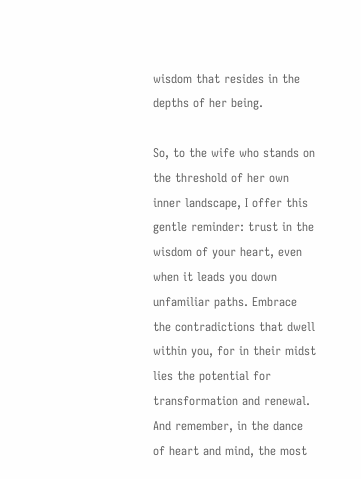wisdom that resides in the depths of her being.

So, to the wife who stands on the threshold of her own inner landscape, I offer this gentle reminder: trust in the wisdom of your heart, even when it leads you down unfamiliar paths. Embrace the contradictions that dwell within you, for in their midst lies the potential for transformation and renewal. And remember, in the dance of heart and mind, the most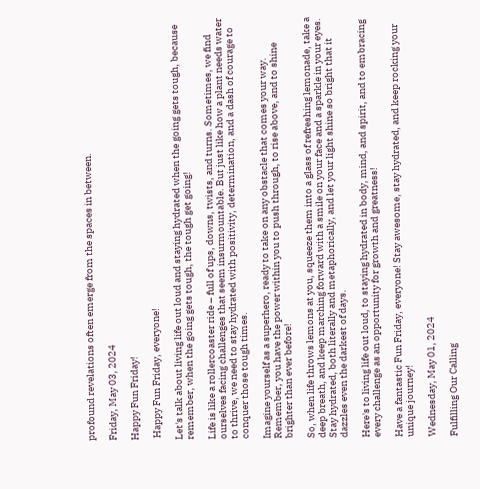profound revelations often emerge from the spaces in between.

Friday, May 03, 2024

Happy Fun Friday!

 Happy Fun Friday, everyone!

Let's talk about living life out loud and staying hydrated when the going gets tough, because remember, when the going gets tough, the tough get going!

Life is like a rollercoaster ride – full of ups, downs, twists, and turns. Sometimes, we find ourselves facing challenges that seem insurmountable. But just like how a plant needs water to thrive, we need to stay hydrated with positivity, determination, and a dash of courage to conquer those tough times.

Imagine yourself as a superhero, ready to take on any obstacle that comes your way. Remember, you have the power within you to push through, to rise above, and to shine brighter than ever before!

So, when life throws lemons at you, squeeze them into a glass of refreshing lemonade, take a deep breath, and keep marching forward with a smile on your face and a sparkle in your eyes. Stay hydrated, both literally and metaphorically, and let your light shine so bright that it dazzles even the darkest of days.

Here's to living life out loud, to staying hydrated in body, mind, and spirit, and to embracing every challenge as an opportunity for growth and greatness!

Have a fantastic Fun Friday, everyone! Stay awesome, stay hydrated, and keep rocking your unique journey!

Wednesday, May 01, 2024

Fulfilling Our Calling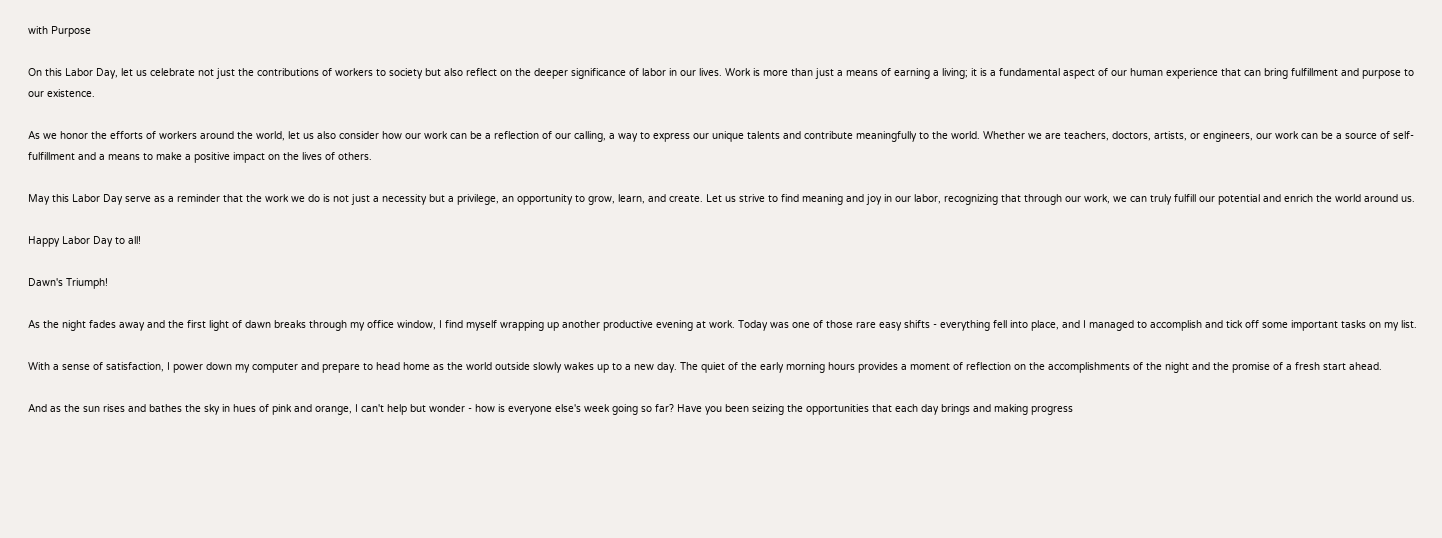with Purpose

On this Labor Day, let us celebrate not just the contributions of workers to society but also reflect on the deeper significance of labor in our lives. Work is more than just a means of earning a living; it is a fundamental aspect of our human experience that can bring fulfillment and purpose to our existence.

As we honor the efforts of workers around the world, let us also consider how our work can be a reflection of our calling, a way to express our unique talents and contribute meaningfully to the world. Whether we are teachers, doctors, artists, or engineers, our work can be a source of self-fulfillment and a means to make a positive impact on the lives of others.

May this Labor Day serve as a reminder that the work we do is not just a necessity but a privilege, an opportunity to grow, learn, and create. Let us strive to find meaning and joy in our labor, recognizing that through our work, we can truly fulfill our potential and enrich the world around us.

Happy Labor Day to all!

Dawn's Triumph!

As the night fades away and the first light of dawn breaks through my office window, I find myself wrapping up another productive evening at work. Today was one of those rare easy shifts - everything fell into place, and I managed to accomplish and tick off some important tasks on my list.

With a sense of satisfaction, I power down my computer and prepare to head home as the world outside slowly wakes up to a new day. The quiet of the early morning hours provides a moment of reflection on the accomplishments of the night and the promise of a fresh start ahead.

And as the sun rises and bathes the sky in hues of pink and orange, I can't help but wonder - how is everyone else's week going so far? Have you been seizing the opportunities that each day brings and making progress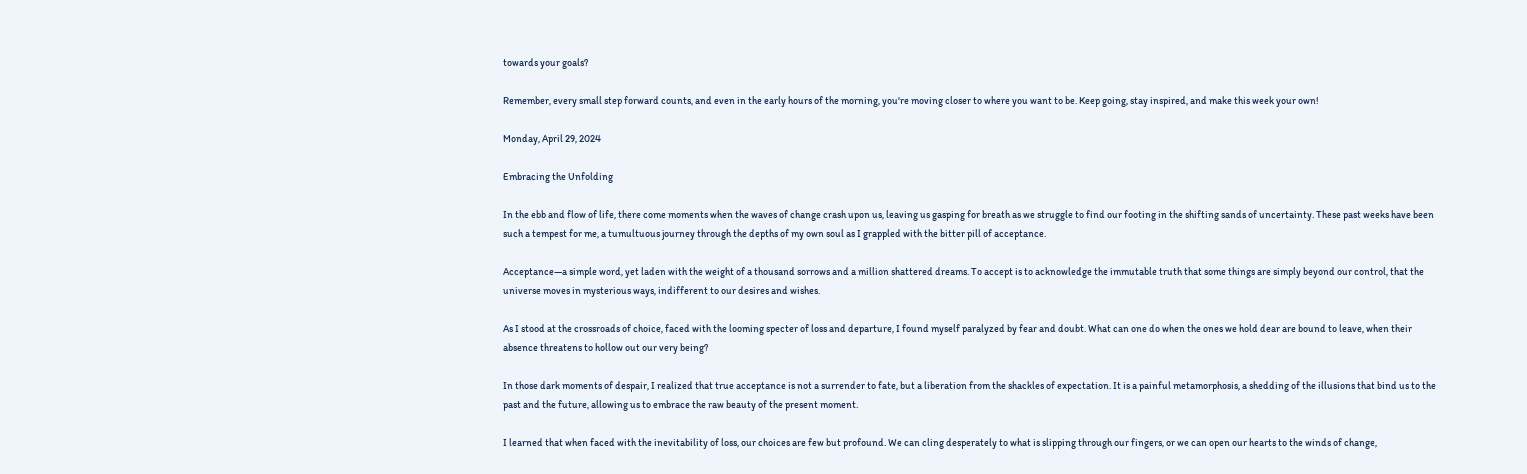towards your goals?

Remember, every small step forward counts, and even in the early hours of the morning, you're moving closer to where you want to be. Keep going, stay inspired, and make this week your own!

Monday, April 29, 2024

Embracing the Unfolding

In the ebb and flow of life, there come moments when the waves of change crash upon us, leaving us gasping for breath as we struggle to find our footing in the shifting sands of uncertainty. These past weeks have been such a tempest for me, a tumultuous journey through the depths of my own soul as I grappled with the bitter pill of acceptance.

Acceptance—a simple word, yet laden with the weight of a thousand sorrows and a million shattered dreams. To accept is to acknowledge the immutable truth that some things are simply beyond our control, that the universe moves in mysterious ways, indifferent to our desires and wishes.

As I stood at the crossroads of choice, faced with the looming specter of loss and departure, I found myself paralyzed by fear and doubt. What can one do when the ones we hold dear are bound to leave, when their absence threatens to hollow out our very being?

In those dark moments of despair, I realized that true acceptance is not a surrender to fate, but a liberation from the shackles of expectation. It is a painful metamorphosis, a shedding of the illusions that bind us to the past and the future, allowing us to embrace the raw beauty of the present moment.

I learned that when faced with the inevitability of loss, our choices are few but profound. We can cling desperately to what is slipping through our fingers, or we can open our hearts to the winds of change,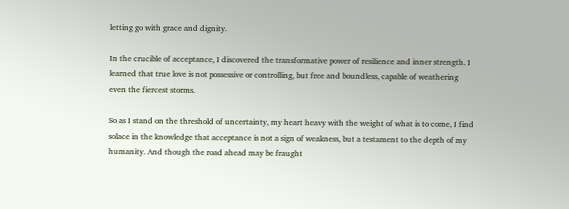letting go with grace and dignity.

In the crucible of acceptance, I discovered the transformative power of resilience and inner strength. I learned that true love is not possessive or controlling, but free and boundless, capable of weathering even the fiercest storms.

So as I stand on the threshold of uncertainty, my heart heavy with the weight of what is to come, I find solace in the knowledge that acceptance is not a sign of weakness, but a testament to the depth of my humanity. And though the road ahead may be fraught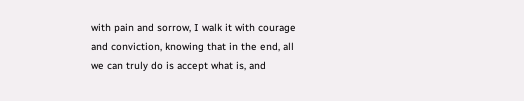with pain and sorrow, I walk it with courage and conviction, knowing that in the end, all we can truly do is accept what is, and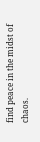find peace in the midst of chaos.